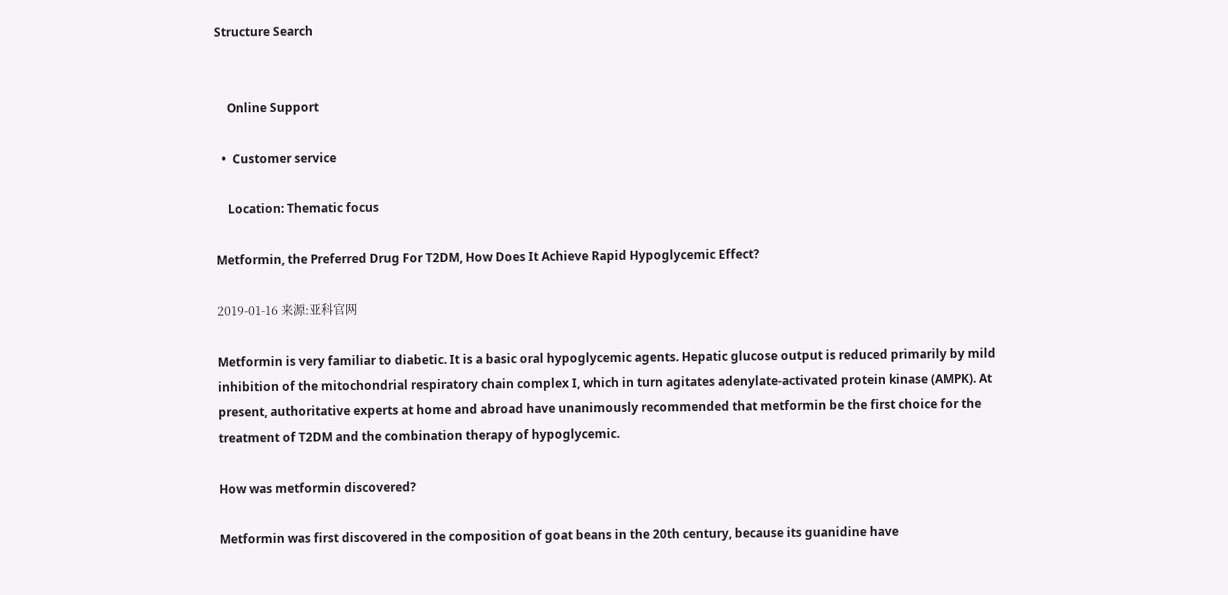Structure Search


    Online Support

  •  Customer service

    Location: Thematic focus

Metformin, the Preferred Drug For T2DM, How Does It Achieve Rapid Hypoglycemic Effect?

2019-01-16 来源:亚科官网

Metformin is very familiar to diabetic. It is a basic oral hypoglycemic agents. Hepatic glucose output is reduced primarily by mild inhibition of the mitochondrial respiratory chain complex I, which in turn agitates adenylate-activated protein kinase (AMPK). At present, authoritative experts at home and abroad have unanimously recommended that metformin be the first choice for the treatment of T2DM and the combination therapy of hypoglycemic.

How was metformin discovered?

Metformin was first discovered in the composition of goat beans in the 20th century, because its guanidine have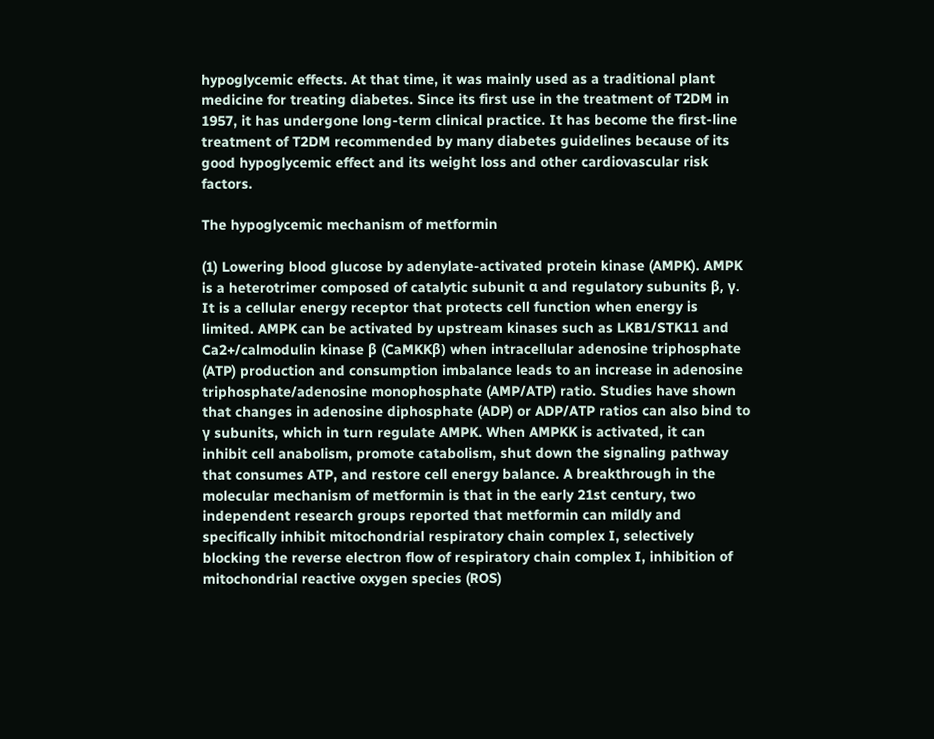hypoglycemic effects. At that time, it was mainly used as a traditional plant medicine for treating diabetes. Since its first use in the treatment of T2DM in 1957, it has undergone long-term clinical practice. It has become the first-line treatment of T2DM recommended by many diabetes guidelines because of its good hypoglycemic effect and its weight loss and other cardiovascular risk factors.

The hypoglycemic mechanism of metformin

(1) Lowering blood glucose by adenylate-activated protein kinase (AMPK). AMPK is a heterotrimer composed of catalytic subunit α and regulatory subunits β, γ. It is a cellular energy receptor that protects cell function when energy is limited. AMPK can be activated by upstream kinases such as LKB1/STK11 and Ca2+/calmodulin kinase β (CaMKKβ) when intracellular adenosine triphosphate (ATP) production and consumption imbalance leads to an increase in adenosine triphosphate/adenosine monophosphate (AMP/ATP) ratio. Studies have shown that changes in adenosine diphosphate (ADP) or ADP/ATP ratios can also bind to γ subunits, which in turn regulate AMPK. When AMPKK is activated, it can inhibit cell anabolism, promote catabolism, shut down the signaling pathway that consumes ATP, and restore cell energy balance. A breakthrough in the molecular mechanism of metformin is that in the early 21st century, two independent research groups reported that metformin can mildly and specifically inhibit mitochondrial respiratory chain complex I, selectively blocking the reverse electron flow of respiratory chain complex I, inhibition of mitochondrial reactive oxygen species (ROS)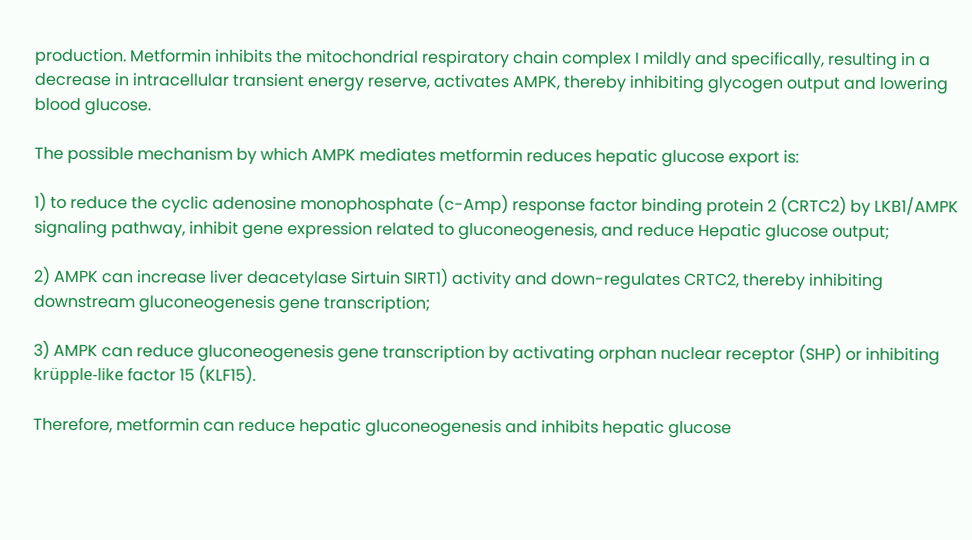production. Metformin inhibits the mitochondrial respiratory chain complex I mildly and specifically, resulting in a decrease in intracellular transient energy reserve, activates AMPK, thereby inhibiting glycogen output and lowering blood glucose.

The possible mechanism by which AMPK mediates metformin reduces hepatic glucose export is:

1) to reduce the cyclic adenosine monophosphate (c-Amp) response factor binding protein 2 (CRTC2) by LKB1/AMPK signaling pathway, inhibit gene expression related to gluconeogenesis, and reduce Hepatic glucose output;

2) AMPK can increase liver deacetylase Sirtuin SIRT1) activity and down-regulates CRTC2, thereby inhibiting downstream gluconeogenesis gene transcription;

3) AMPK can reduce gluconeogenesis gene transcription by activating orphan nuclear receptor (SHP) or inhibiting krüpple-like factor 15 (KLF15).

Therefore, metformin can reduce hepatic gluconeogenesis and inhibits hepatic glucose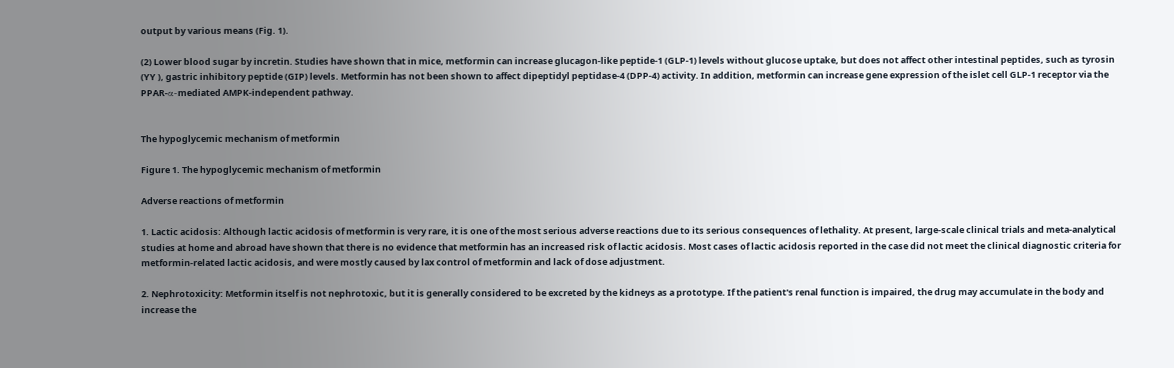output by various means (Fig. 1).

(2) Lower blood sugar by incretin. Studies have shown that in mice, metformin can increase glucagon-like peptide-1 (GLP-1) levels without glucose uptake, but does not affect other intestinal peptides, such as tyrosin (YY ), gastric inhibitory peptide (GIP) levels. Metformin has not been shown to affect dipeptidyl peptidase-4 (DPP-4) activity. In addition, metformin can increase gene expression of the islet cell GLP-1 receptor via the PPAR-α-mediated AMPK-independent pathway.


The hypoglycemic mechanism of metformin

Figure 1. The hypoglycemic mechanism of metformin

Adverse reactions of metformin

1. Lactic acidosis: Although lactic acidosis of metformin is very rare, it is one of the most serious adverse reactions due to its serious consequences of lethality. At present, large-scale clinical trials and meta-analytical studies at home and abroad have shown that there is no evidence that metformin has an increased risk of lactic acidosis. Most cases of lactic acidosis reported in the case did not meet the clinical diagnostic criteria for metformin-related lactic acidosis, and were mostly caused by lax control of metformin and lack of dose adjustment.

2. Nephrotoxicity: Metformin itself is not nephrotoxic, but it is generally considered to be excreted by the kidneys as a prototype. If the patient's renal function is impaired, the drug may accumulate in the body and increase the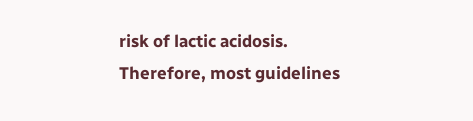risk of lactic acidosis. Therefore, most guidelines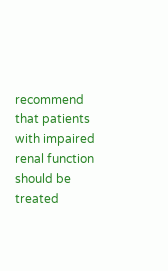recommend that patients with impaired renal function should be treated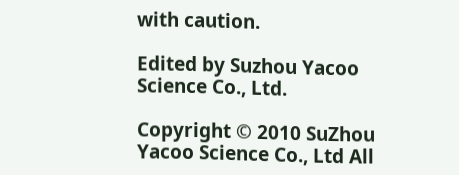with caution.

Edited by Suzhou Yacoo Science Co., Ltd.

Copyright © 2010 SuZhou Yacoo Science Co., Ltd All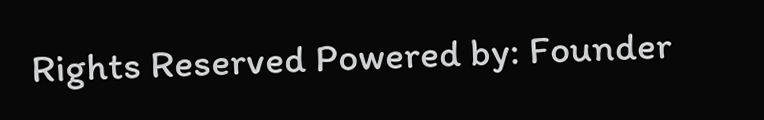Rights Reserved Powered by: Founder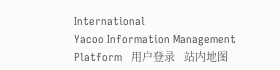International
Yacoo Information Management Platform   用户登录   站内地图